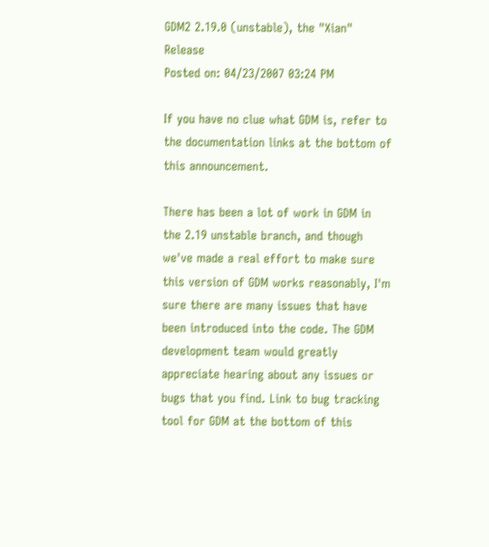GDM2 2.19.0 (unstable), the "Xian" Release
Posted on: 04/23/2007 03:24 PM

If you have no clue what GDM is, refer to the documentation links at the bottom of this announcement.

There has been a lot of work in GDM in the 2.19 unstable branch, and though we've made a real effort to make sure this version of GDM works reasonably, I'm sure there are many issues that have been introduced into the code. The GDM development team would greatly appreciate hearing about any issues or bugs that you find. Link to bug tracking tool for GDM at the bottom of this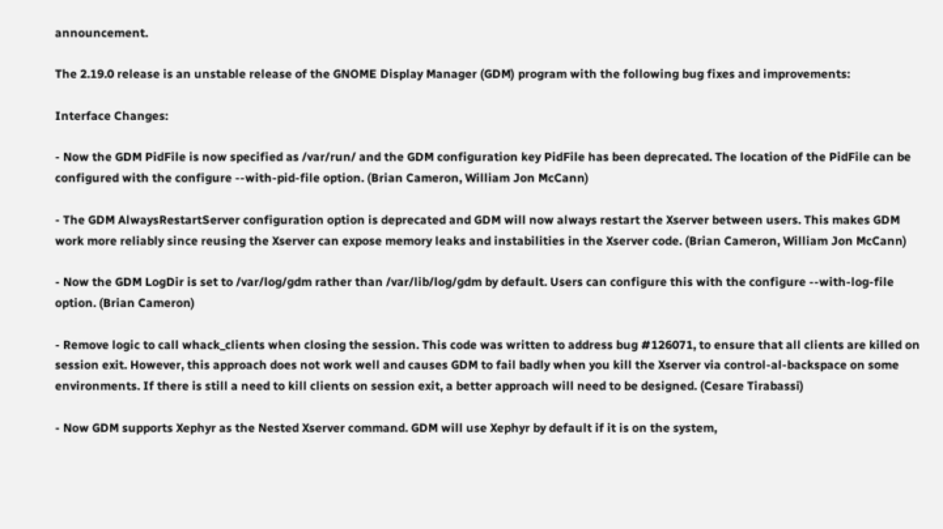announcement.

The 2.19.0 release is an unstable release of the GNOME Display Manager (GDM) program with the following bug fixes and improvements:

Interface Changes:

- Now the GDM PidFile is now specified as /var/run/ and the GDM configuration key PidFile has been deprecated. The location of the PidFile can be configured with the configure --with-pid-file option. (Brian Cameron, William Jon McCann)

- The GDM AlwaysRestartServer configuration option is deprecated and GDM will now always restart the Xserver between users. This makes GDM work more reliably since reusing the Xserver can expose memory leaks and instabilities in the Xserver code. (Brian Cameron, William Jon McCann)

- Now the GDM LogDir is set to /var/log/gdm rather than /var/lib/log/gdm by default. Users can configure this with the configure --with-log-file option. (Brian Cameron)

- Remove logic to call whack_clients when closing the session. This code was written to address bug #126071, to ensure that all clients are killed on session exit. However, this approach does not work well and causes GDM to fail badly when you kill the Xserver via control-al-backspace on some environments. If there is still a need to kill clients on session exit, a better approach will need to be designed. (Cesare Tirabassi)

- Now GDM supports Xephyr as the Nested Xserver command. GDM will use Xephyr by default if it is on the system,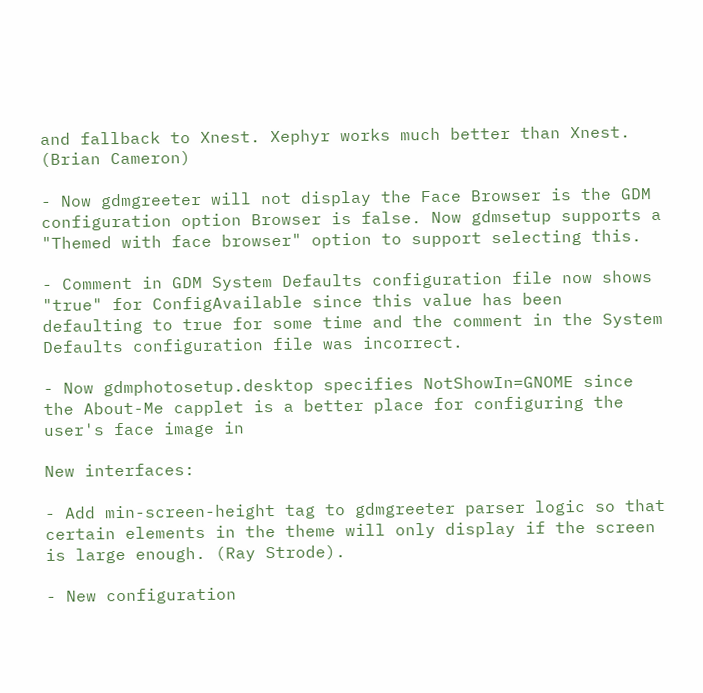and fallback to Xnest. Xephyr works much better than Xnest. (Brian Cameron)

- Now gdmgreeter will not display the Face Browser is the GDM configuration option Browser is false. Now gdmsetup supports a "Themed with face browser" option to support selecting this.

- Comment in GDM System Defaults configuration file now shows "true" for ConfigAvailable since this value has been defaulting to true for some time and the comment in the System Defaults configuration file was incorrect.

- Now gdmphotosetup.desktop specifies NotShowIn=GNOME since the About-Me capplet is a better place for configuring the user's face image in

New interfaces:

- Add min-screen-height tag to gdmgreeter parser logic so that certain elements in the theme will only display if the screen is large enough. (Ray Strode).

- New configuration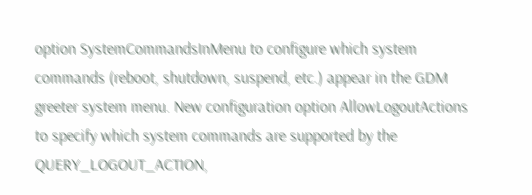option SystemCommandsInMenu to configure which system commands (reboot, shutdown, suspend, etc.) appear in the GDM greeter system menu. New configuration option AllowLogoutActions to specify which system commands are supported by the QUERY_LOGOUT_ACTION,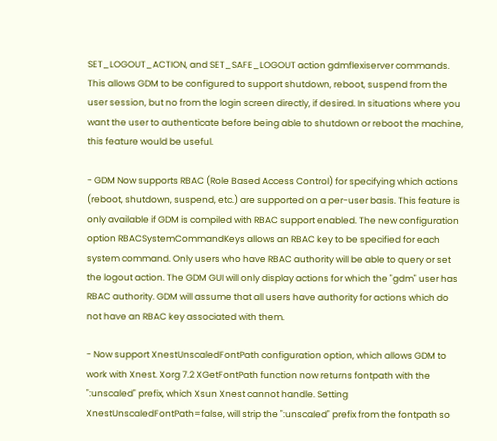SET_LOGOUT_ACTION, and SET_SAFE_LOGOUT action gdmflexiserver commands. This allows GDM to be configured to support shutdown, reboot, suspend from the user session, but no from the login screen directly, if desired. In situations where you want the user to authenticate before being able to shutdown or reboot the machine, this feature would be useful.

- GDM Now supports RBAC (Role Based Access Control) for specifying which actions (reboot, shutdown, suspend, etc.) are supported on a per-user basis. This feature is only available if GDM is compiled with RBAC support enabled. The new configuration option RBACSystemCommandKeys allows an RBAC key to be specified for each system command. Only users who have RBAC authority will be able to query or set the logout action. The GDM GUI will only display actions for which the "gdm" user has RBAC authority. GDM will assume that all users have authority for actions which do not have an RBAC key associated with them.

- Now support XnestUnscaledFontPath configuration option, which allows GDM to work with Xnest. Xorg 7.2 XGetFontPath function now returns fontpath with the ":unscaled" prefix, which Xsun Xnest cannot handle. Setting XnestUnscaledFontPath=false, will strip the ":unscaled" prefix from the fontpath so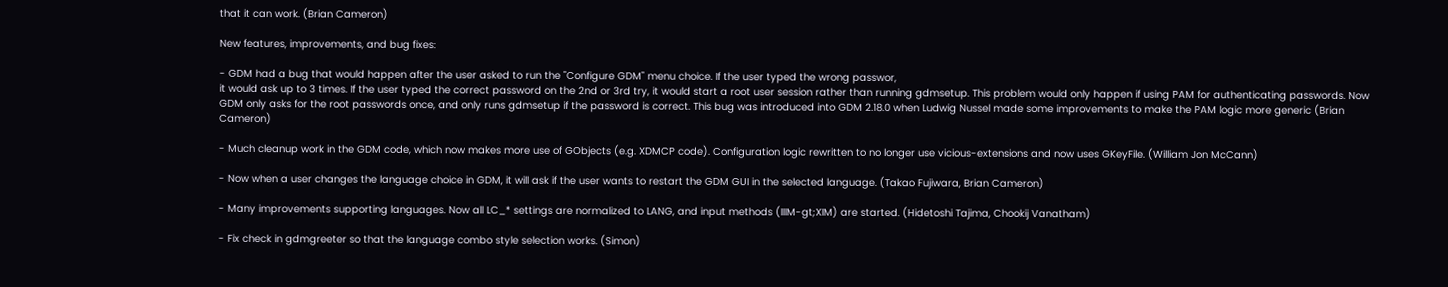that it can work. (Brian Cameron)

New features, improvements, and bug fixes:

- GDM had a bug that would happen after the user asked to run the "Configure GDM" menu choice. If the user typed the wrong passwor,
it would ask up to 3 times. If the user typed the correct password on the 2nd or 3rd try, it would start a root user session rather than running gdmsetup. This problem would only happen if using PAM for authenticating passwords. Now GDM only asks for the root passwords once, and only runs gdmsetup if the password is correct. This bug was introduced into GDM 2.18.0 when Ludwig Nussel made some improvements to make the PAM logic more generic (Brian Cameron)

- Much cleanup work in the GDM code, which now makes more use of GObjects (e.g. XDMCP code). Configuration logic rewritten to no longer use vicious-extensions and now uses GKeyFile. (William Jon McCann)

- Now when a user changes the language choice in GDM, it will ask if the user wants to restart the GDM GUI in the selected language. (Takao Fujiwara, Brian Cameron)

- Many improvements supporting languages. Now all LC_* settings are normalized to LANG, and input methods (IIIM-gt;XIM) are started. (Hidetoshi Tajima, Chookij Vanatham)

- Fix check in gdmgreeter so that the language combo style selection works. (Simon)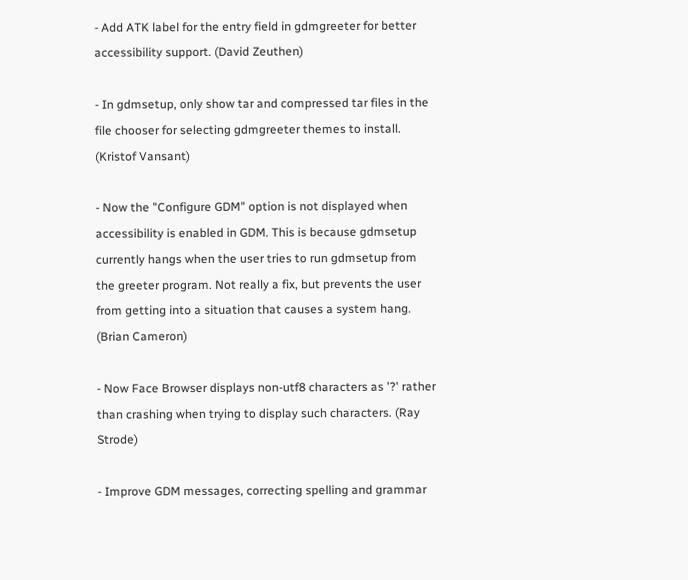- Add ATK label for the entry field in gdmgreeter for better accessibility support. (David Zeuthen)

- In gdmsetup, only show tar and compressed tar files in the file chooser for selecting gdmgreeter themes to install. (Kristof Vansant)

- Now the "Configure GDM" option is not displayed when accessibility is enabled in GDM. This is because gdmsetup currently hangs when the user tries to run gdmsetup from the greeter program. Not really a fix, but prevents the user from getting into a situation that causes a system hang. (Brian Cameron)

- Now Face Browser displays non-utf8 characters as '?' rather than crashing when trying to display such characters. (Ray Strode)

- Improve GDM messages, correcting spelling and grammar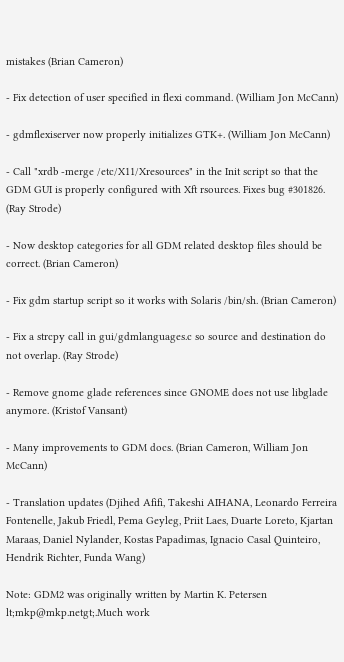mistakes (Brian Cameron)

- Fix detection of user specified in flexi command. (William Jon McCann)

- gdmflexiserver now properly initializes GTK+. (William Jon McCann)

- Call "xrdb -merge /etc/X11/Xresources" in the Init script so that the GDM GUI is properly configured with Xft rsources. Fixes bug #301826. (Ray Strode)

- Now desktop categories for all GDM related desktop files should be correct. (Brian Cameron)

- Fix gdm startup script so it works with Solaris /bin/sh. (Brian Cameron)

- Fix a strcpy call in gui/gdmlanguages.c so source and destination do not overlap. (Ray Strode)

- Remove gnome glade references since GNOME does not use libglade anymore. (Kristof Vansant)

- Many improvements to GDM docs. (Brian Cameron, William Jon McCann)

- Translation updates (Djihed Afifi, Takeshi AIHANA, Leonardo Ferreira Fontenelle, Jakub Friedl, Pema Geyleg, Priit Laes, Duarte Loreto, Kjartan Maraas, Daniel Nylander, Kostas Papadimas, Ignacio Casal Quinteiro, Hendrik Richter, Funda Wang)

Note: GDM2 was originally written by Martin K. Petersen lt;mkp@mkp.netgt;.Much work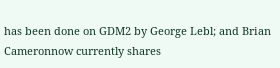has been done on GDM2 by George Lebl; and Brian Cameronnow currently shares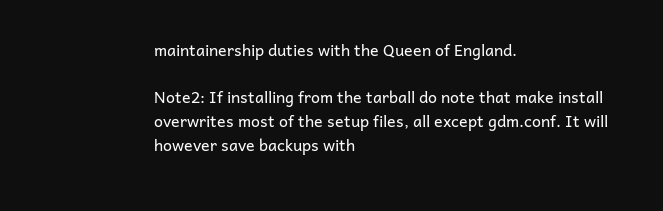maintainership duties with the Queen of England.

Note2: If installing from the tarball do note that make install overwrites most of the setup files, all except gdm.conf. It will however save backups with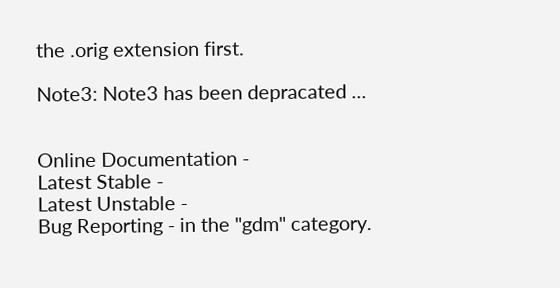the .orig extension first.

Note3: Note3 has been depracated ...


Online Documentation -
Latest Stable -
Latest Unstable -
Bug Reporting - in the "gdm" category.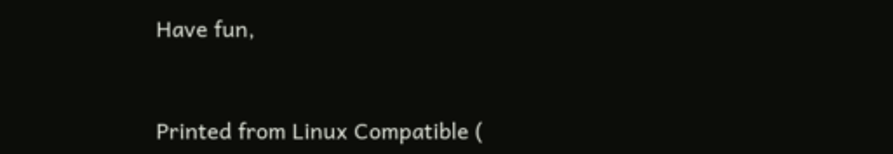Have fun,


Printed from Linux Compatible (